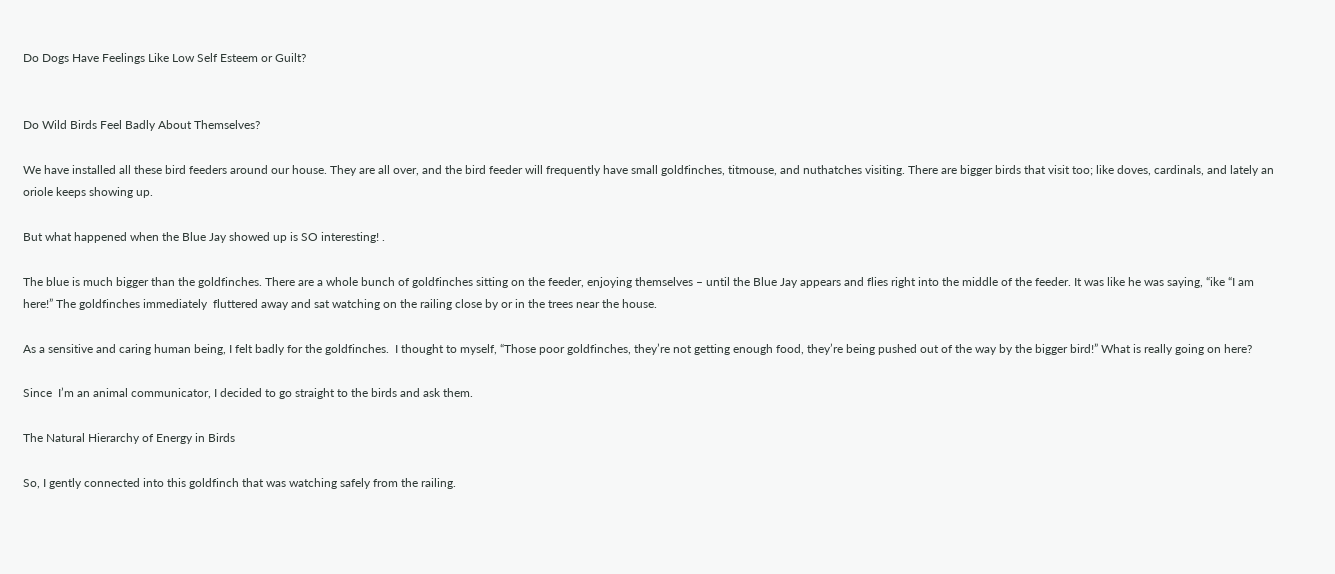Do Dogs Have Feelings Like Low Self Esteem or Guilt?


Do Wild Birds Feel Badly About Themselves?

We have installed all these bird feeders around our house. They are all over, and the bird feeder will frequently have small goldfinches, titmouse, and nuthatches visiting. There are bigger birds that visit too; like doves, cardinals, and lately an oriole keeps showing up.

But what happened when the Blue Jay showed up is SO interesting! .

The blue is much bigger than the goldfinches. There are a whole bunch of goldfinches sitting on the feeder, enjoying themselves – until the Blue Jay appears and flies right into the middle of the feeder. It was like he was saying, “ike “I am here!” The goldfinches immediately  fluttered away and sat watching on the railing close by or in the trees near the house.

As a sensitive and caring human being, I felt badly for the goldfinches.  I thought to myself, “Those poor goldfinches, they’re not getting enough food, they’re being pushed out of the way by the bigger bird!” What is really going on here?

Since  I’m an animal communicator, I decided to go straight to the birds and ask them.

The Natural Hierarchy of Energy in Birds

So, I gently connected into this goldfinch that was watching safely from the railing.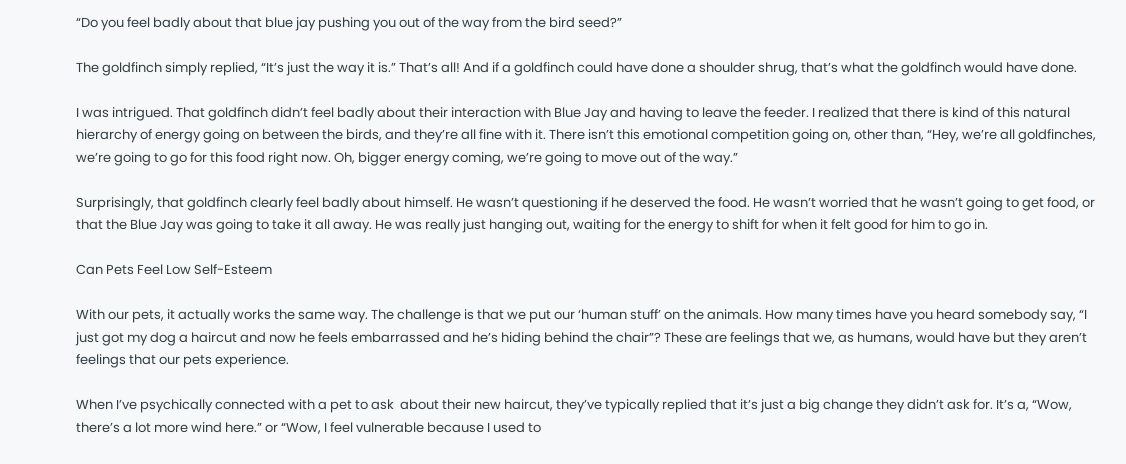“Do you feel badly about that blue jay pushing you out of the way from the bird seed?”

The goldfinch simply replied, “It’s just the way it is.” That’s all! And if a goldfinch could have done a shoulder shrug, that’s what the goldfinch would have done.

I was intrigued. That goldfinch didn’t feel badly about their interaction with Blue Jay and having to leave the feeder. I realized that there is kind of this natural hierarchy of energy going on between the birds, and they’re all fine with it. There isn’t this emotional competition going on, other than, “Hey, we’re all goldfinches, we’re going to go for this food right now. Oh, bigger energy coming, we’re going to move out of the way.”

Surprisingly, that goldfinch clearly feel badly about himself. He wasn’t questioning if he deserved the food. He wasn’t worried that he wasn’t going to get food, or that the Blue Jay was going to take it all away. He was really just hanging out, waiting for the energy to shift for when it felt good for him to go in.

Can Pets Feel Low Self-Esteem

With our pets, it actually works the same way. The challenge is that we put our ‘human stuff’ on the animals. How many times have you heard somebody say, “I just got my dog a haircut and now he feels embarrassed and he’s hiding behind the chair”? These are feelings that we, as humans, would have but they aren’t feelings that our pets experience.

When I’ve psychically connected with a pet to ask  about their new haircut, they’ve typically replied that it’s just a big change they didn’t ask for. It’s a, “Wow, there’s a lot more wind here.” or “Wow, I feel vulnerable because I used to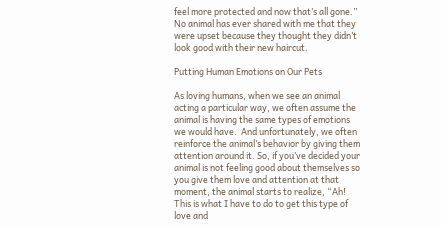feel more protected and now that’s all gone.”  No animal has ever shared with me that they were upset because they thought they didn’t look good with their new haircut.

Putting Human Emotions on Our Pets

As loving humans, when we see an animal acting a particular way, we often assume the animal is having the same types of emotions we would have.  And unfortunately, we often reinforce the animal’s behavior by giving them attention around it. So, if you’ve decided your animal is not feeling good about themselves so you give them love and attention at that moment, the animal starts to realize, “Ah! This is what I have to do to get this type of love and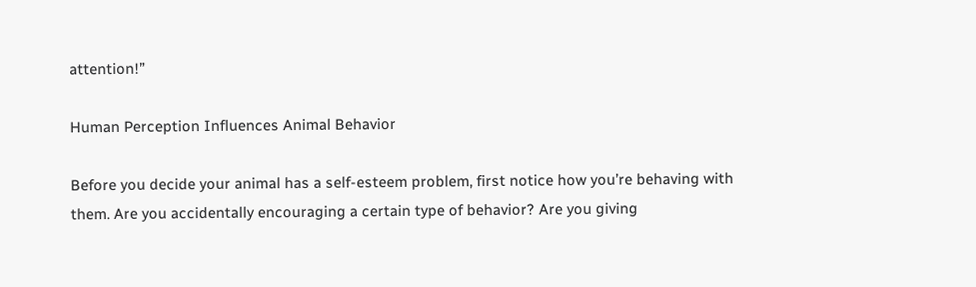attention!”

Human Perception Influences Animal Behavior

Before you decide your animal has a self-esteem problem, first notice how you’re behaving with them. Are you accidentally encouraging a certain type of behavior? Are you giving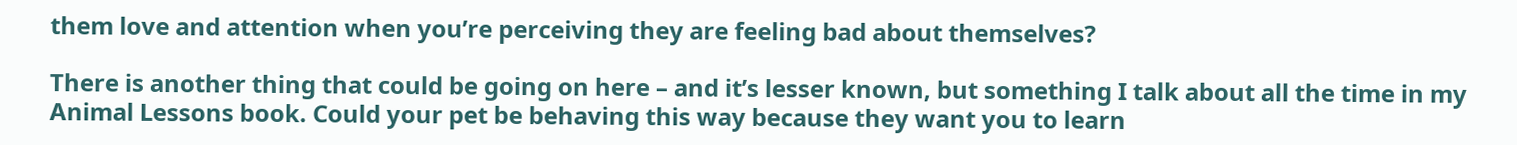them love and attention when you’re perceiving they are feeling bad about themselves?

There is another thing that could be going on here – and it’s lesser known, but something I talk about all the time in my Animal Lessons book. Could your pet be behaving this way because they want you to learn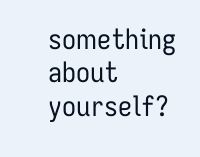something about yourself?